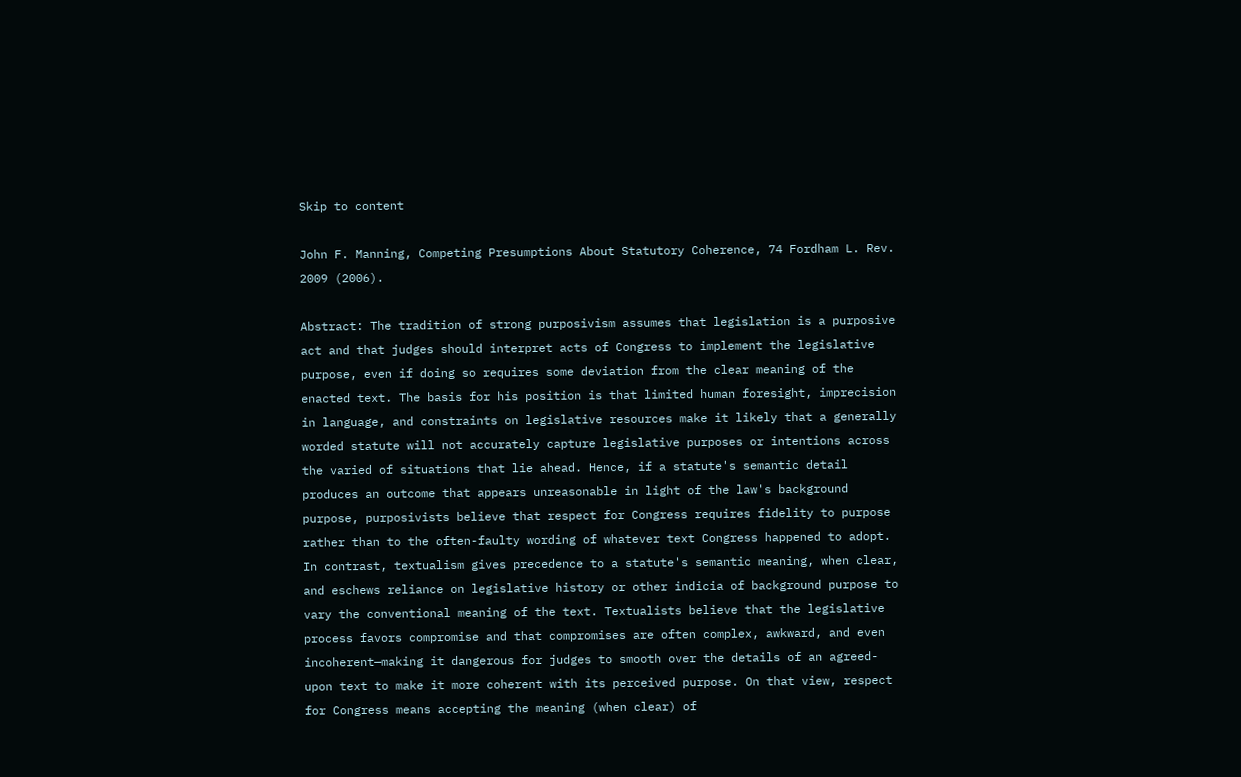Skip to content

John F. Manning, Competing Presumptions About Statutory Coherence, 74 Fordham L. Rev. 2009 (2006).

Abstract: The tradition of strong purposivism assumes that legislation is a purposive act and that judges should interpret acts of Congress to implement the legislative purpose, even if doing so requires some deviation from the clear meaning of the enacted text. The basis for his position is that limited human foresight, imprecision in language, and constraints on legislative resources make it likely that a generally worded statute will not accurately capture legislative purposes or intentions across the varied of situations that lie ahead. Hence, if a statute's semantic detail produces an outcome that appears unreasonable in light of the law's background purpose, purposivists believe that respect for Congress requires fidelity to purpose rather than to the often-faulty wording of whatever text Congress happened to adopt. In contrast, textualism gives precedence to a statute's semantic meaning, when clear, and eschews reliance on legislative history or other indicia of background purpose to vary the conventional meaning of the text. Textualists believe that the legislative process favors compromise and that compromises are often complex, awkward, and even incoherent—making it dangerous for judges to smooth over the details of an agreed-upon text to make it more coherent with its perceived purpose. On that view, respect for Congress means accepting the meaning (when clear) of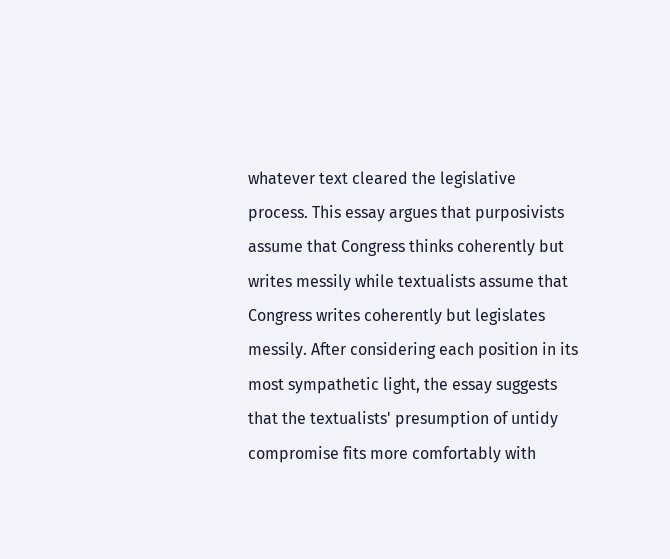whatever text cleared the legislative process. This essay argues that purposivists assume that Congress thinks coherently but writes messily while textualists assume that Congress writes coherently but legislates messily. After considering each position in its most sympathetic light, the essay suggests that the textualists' presumption of untidy compromise fits more comfortably with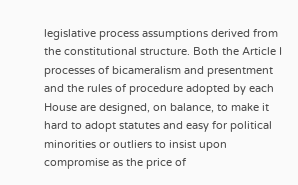legislative process assumptions derived from the constitutional structure. Both the Article I processes of bicameralism and presentment and the rules of procedure adopted by each House are designed, on balance, to make it hard to adopt statutes and easy for political minorities or outliers to insist upon compromise as the price of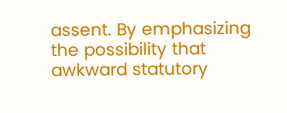assent. By emphasizing the possibility that awkward statutory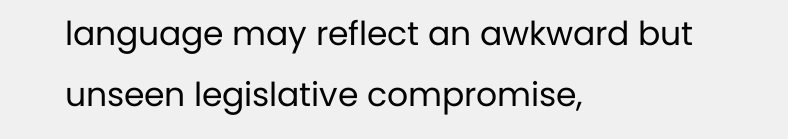language may reflect an awkward but unseen legislative compromise,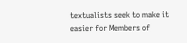textualists seek to make it easier for Members of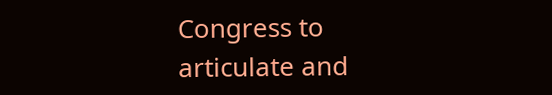Congress to articulate and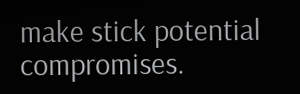make stick potential compromises.